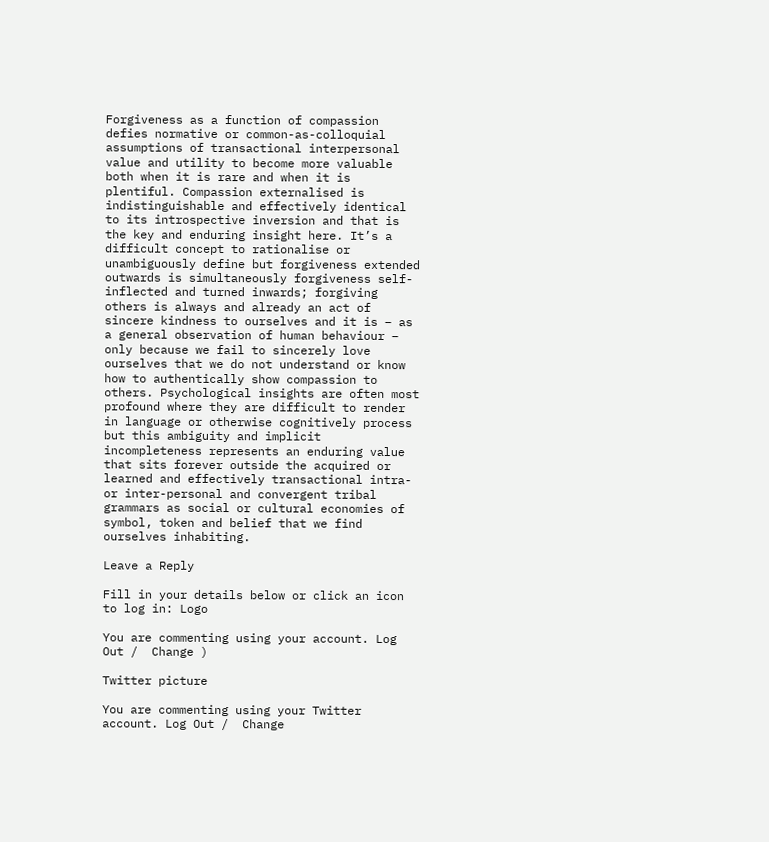Forgiveness as a function of compassion defies normative or common-as-colloquial assumptions of transactional interpersonal value and utility to become more valuable both when it is rare and when it is plentiful. Compassion externalised is indistinguishable and effectively identical to its introspective inversion and that is the key and enduring insight here. It’s a difficult concept to rationalise or unambiguously define but forgiveness extended outwards is simultaneously forgiveness self-inflected and turned inwards; forgiving others is always and already an act of sincere kindness to ourselves and it is – as a general observation of human behaviour – only because we fail to sincerely love ourselves that we do not understand or know how to authentically show compassion to others. Psychological insights are often most profound where they are difficult to render in language or otherwise cognitively process but this ambiguity and implicit incompleteness represents an enduring value that sits forever outside the acquired or learned and effectively transactional intra- or inter-personal and convergent tribal grammars as social or cultural economies of symbol, token and belief that we find ourselves inhabiting.

Leave a Reply

Fill in your details below or click an icon to log in: Logo

You are commenting using your account. Log Out /  Change )

Twitter picture

You are commenting using your Twitter account. Log Out /  Change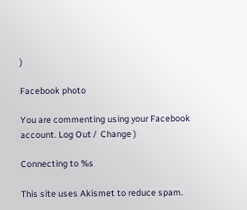)

Facebook photo

You are commenting using your Facebook account. Log Out /  Change )

Connecting to %s

This site uses Akismet to reduce spam.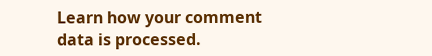Learn how your comment data is processed.